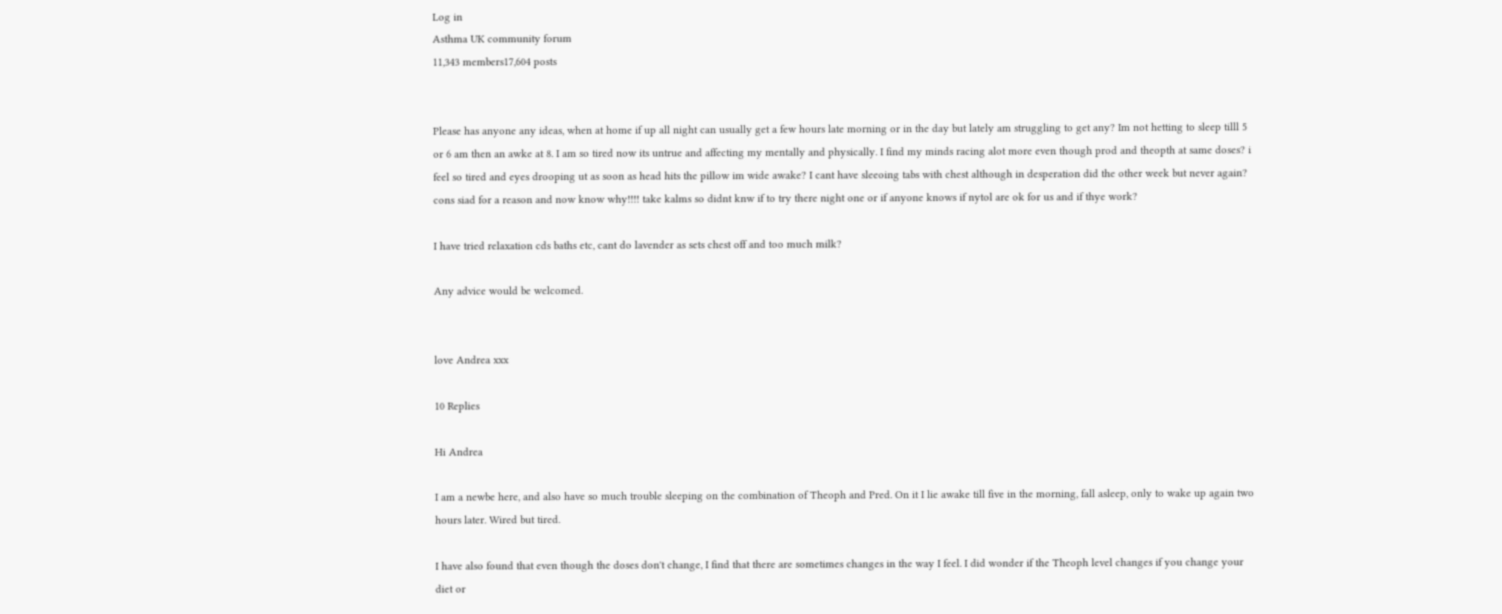Log in
Asthma UK community forum
11,343 members17,604 posts


Please has anyone any ideas, when at home if up all night can usually get a few hours late morning or in the day but lately am struggling to get any? Im not hetting to sleep tilll 5 or 6 am then an awke at 8. I am so tired now its untrue and affecting my mentally and physically. I find my minds racing alot more even though prod and theopth at same doses? i feel so tired and eyes drooping ut as soon as head hits the pillow im wide awake? I cant have sleeoing tabs with chest although in desperation did the other week but never again? cons siad for a reason and now know why!!!! take kalms so didnt knw if to try there night one or if anyone knows if nytol are ok for us and if thye work?

I have tried relaxation cds baths etc, cant do lavender as sets chest off and too much milk?

Any advice would be welcomed.


love Andrea xxx

10 Replies

Hi Andrea

I am a newbe here, and also have so much trouble sleeping on the combination of Theoph and Pred. On it I lie awake till five in the morning, fall asleep, only to wake up again two hours later. Wired but tired.

I have also found that even though the doses don't change, I find that there are sometimes changes in the way I feel. I did wonder if the Theoph level changes if you change your diet or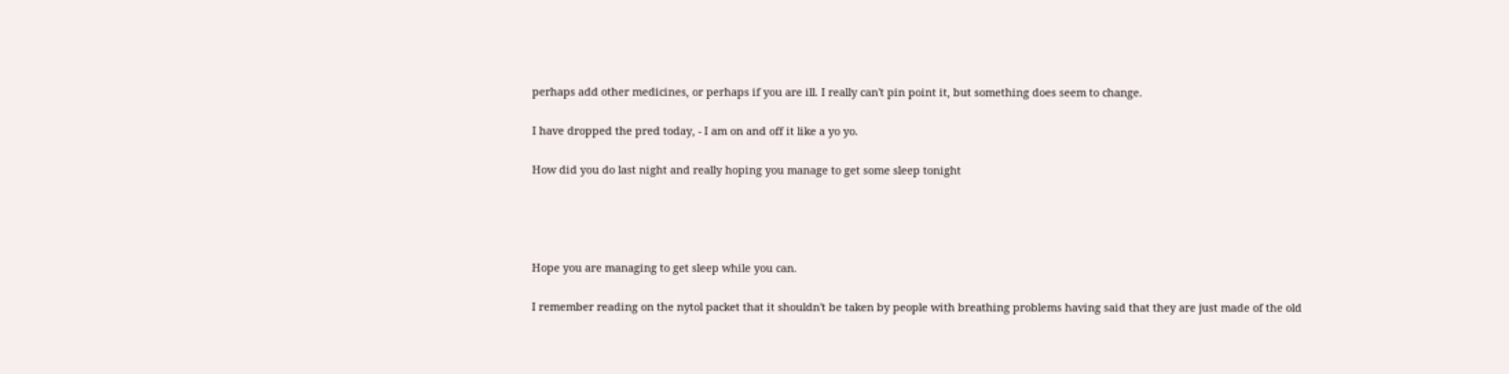perhaps add other medicines, or perhaps if you are ill. I really can't pin point it, but something does seem to change.

I have dropped the pred today, - I am on and off it like a yo yo.

How did you do last night and really hoping you manage to get some sleep tonight




Hope you are managing to get sleep while you can.

I remember reading on the nytol packet that it shouldn't be taken by people with breathing problems having said that they are just made of the old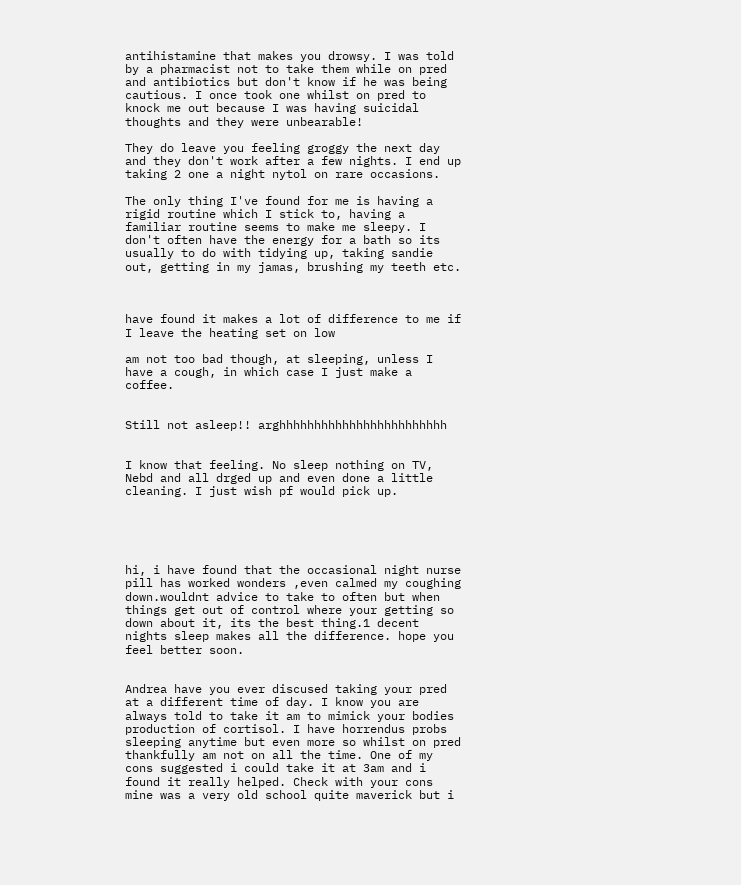antihistamine that makes you drowsy. I was told by a pharmacist not to take them while on pred and antibiotics but don't know if he was being cautious. I once took one whilst on pred to knock me out because I was having suicidal thoughts and they were unbearable!

They do leave you feeling groggy the next day and they don't work after a few nights. I end up taking 2 one a night nytol on rare occasions.

The only thing I've found for me is having a rigid routine which I stick to, having a familiar routine seems to make me sleepy. I don't often have the energy for a bath so its usually to do with tidying up, taking sandie out, getting in my jamas, brushing my teeth etc.



have found it makes a lot of difference to me if I leave the heating set on low

am not too bad though, at sleeping, unless I have a cough, in which case I just make a coffee.


Still not asleep!! arghhhhhhhhhhhhhhhhhhhhhhhh


I know that feeling. No sleep nothing on TV, Nebd and all drged up and even done a little cleaning. I just wish pf would pick up.





hi, i have found that the occasional night nurse pill has worked wonders ,even calmed my coughing down.wouldnt advice to take to often but when things get out of control where your getting so down about it, its the best thing.1 decent nights sleep makes all the difference. hope you feel better soon.


Andrea have you ever discused taking your pred at a different time of day. I know you are always told to take it am to mimick your bodies production of cortisol. I have horrendus probs sleeping anytime but even more so whilst on pred thankfully am not on all the time. One of my cons suggested i could take it at 3am and i found it really helped. Check with your cons mine was a very old school quite maverick but i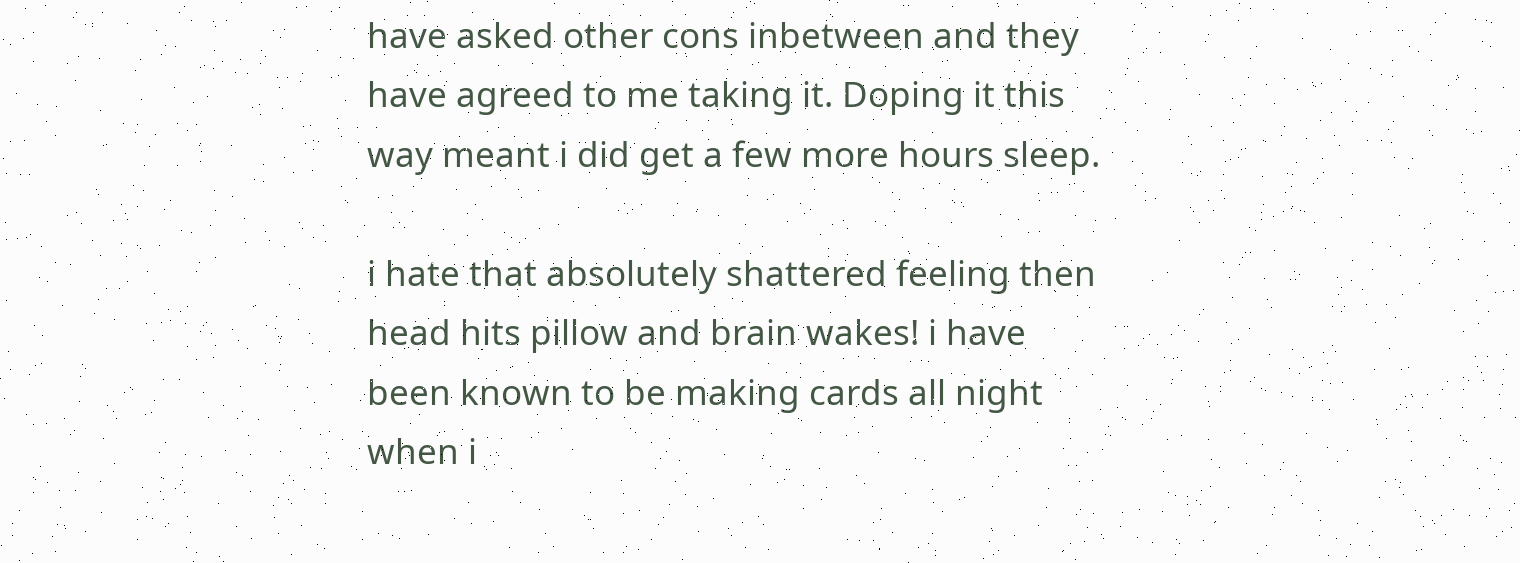have asked other cons inbetween and they have agreed to me taking it. Doping it this way meant i did get a few more hours sleep.

i hate that absolutely shattered feeling then head hits pillow and brain wakes! i have been known to be making cards all night when i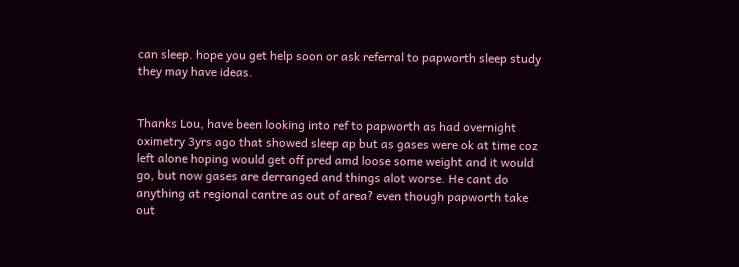can sleep. hope you get help soon or ask referral to papworth sleep study they may have ideas.


Thanks Lou, have been looking into ref to papworth as had overnight oximetry 3yrs ago that showed sleep ap but as gases were ok at time coz left alone hoping would get off pred amd loose some weight and it would go, but now gases are derranged and things alot worse. He cant do anything at regional cantre as out of area? even though papworth take out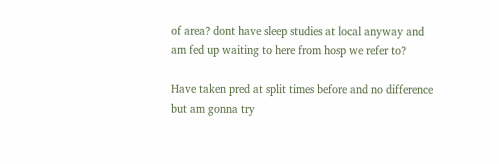of area? dont have sleep studies at local anyway and am fed up waiting to here from hosp we refer to?

Have taken pred at split times before and no difference but am gonna try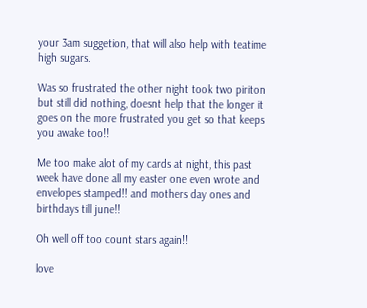your 3am suggetion, that will also help with teatime high sugars.

Was so frustrated the other night took two piriton but still did nothing, doesnt help that the longer it goes on the more frustrated you get so that keeps you awake too!!

Me too make alot of my cards at night, this past week have done all my easter one even wrote and envelopes stamped!! and mothers day ones and birthdays till june!!

Oh well off too count stars again!!

love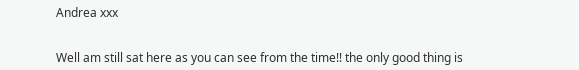Andrea xxx


Well am still sat here as you can see from the time!! the only good thing is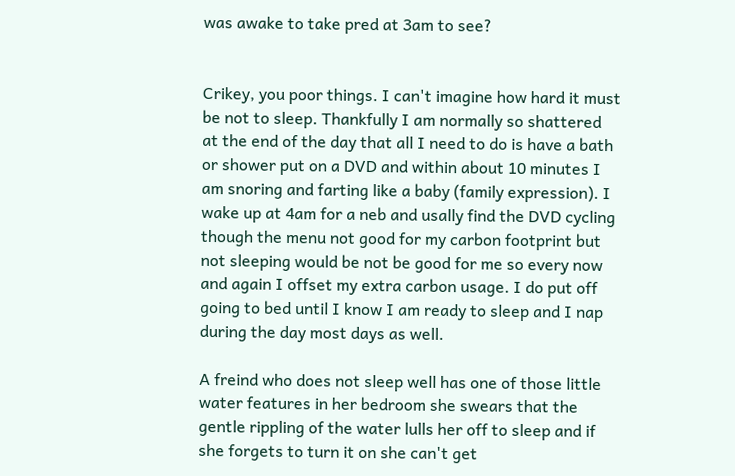was awake to take pred at 3am to see?


Crikey, you poor things. I can't imagine how hard it must be not to sleep. Thankfully I am normally so shattered at the end of the day that all I need to do is have a bath or shower put on a DVD and within about 10 minutes I am snoring and farting like a baby (family expression). I wake up at 4am for a neb and usally find the DVD cycling though the menu not good for my carbon footprint but not sleeping would be not be good for me so every now and again I offset my extra carbon usage. I do put off going to bed until I know I am ready to sleep and I nap during the day most days as well.

A freind who does not sleep well has one of those little water features in her bedroom she swears that the gentle rippling of the water lulls her off to sleep and if she forgets to turn it on she can't get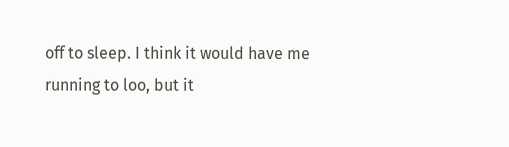off to sleep. I think it would have me running to loo, but it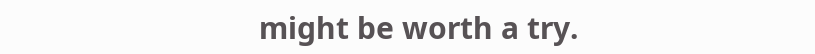might be worth a try.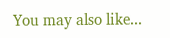You may also like...